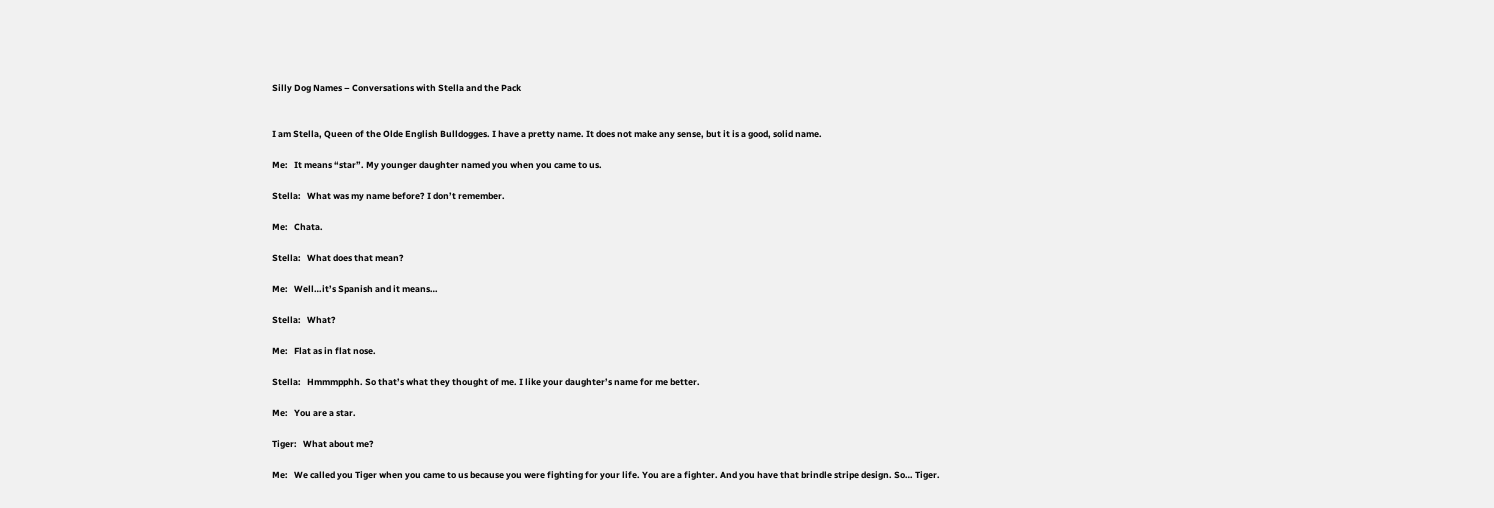Silly Dog Names – Conversations with Stella and the Pack


I am Stella, Queen of the Olde English Bulldogges. I have a pretty name. It does not make any sense, but it is a good, solid name.

Me:   It means “star”. My younger daughter named you when you came to us.

Stella:   What was my name before? I don’t remember.

Me:   Chata.

Stella:   What does that mean?

Me:   Well…it’s Spanish and it means…

Stella:   What?

Me:   Flat as in flat nose.

Stella:   Hmmmpphh. So that’s what they thought of me. I like your daughter’s name for me better.

Me:   You are a star.

Tiger:   What about me?

Me:   We called you Tiger when you came to us because you were fighting for your life. You are a fighter. And you have that brindle stripe design. So… Tiger.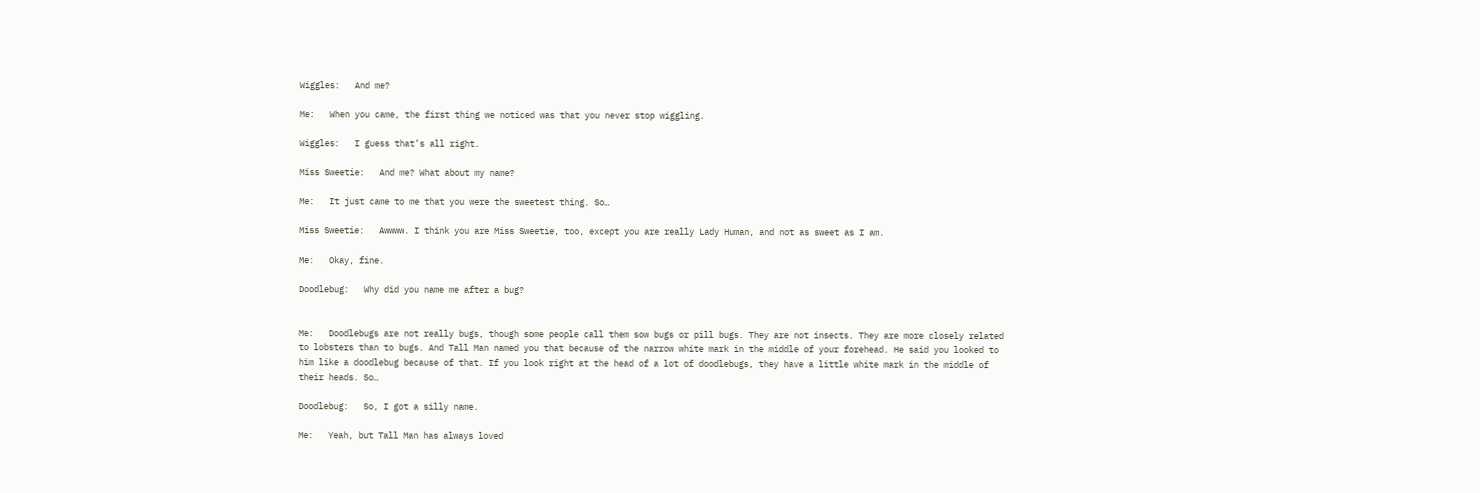Wiggles:   And me?

Me:   When you came, the first thing we noticed was that you never stop wiggling.

Wiggles:   I guess that’s all right.

Miss Sweetie:   And me? What about my name?

Me:   It just came to me that you were the sweetest thing. So…

Miss Sweetie:   Awwww. I think you are Miss Sweetie, too, except you are really Lady Human, and not as sweet as I am.

Me:   Okay, fine.

Doodlebug:   Why did you name me after a bug?


Me:   Doodlebugs are not really bugs, though some people call them sow bugs or pill bugs. They are not insects. They are more closely related to lobsters than to bugs. And Tall Man named you that because of the narrow white mark in the middle of your forehead. He said you looked to him like a doodlebug because of that. If you look right at the head of a lot of doodlebugs, they have a little white mark in the middle of their heads. So…

Doodlebug:   So, I got a silly name.

Me:   Yeah, but Tall Man has always loved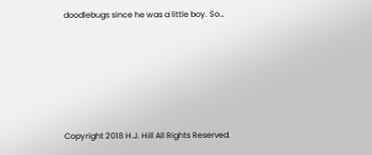doodlebugs since he was a little boy. So…







Copyright 2018 H.J. Hill All Rights Reserved.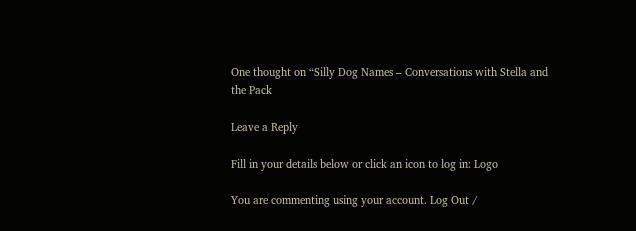One thought on “Silly Dog Names – Conversations with Stella and the Pack

Leave a Reply

Fill in your details below or click an icon to log in: Logo

You are commenting using your account. Log Out /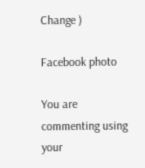Change )

Facebook photo

You are commenting using your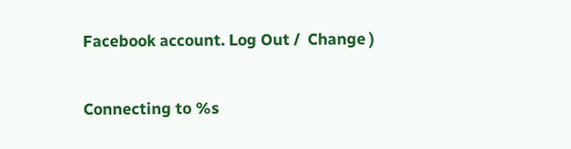Facebook account. Log Out /  Change )

Connecting to %s